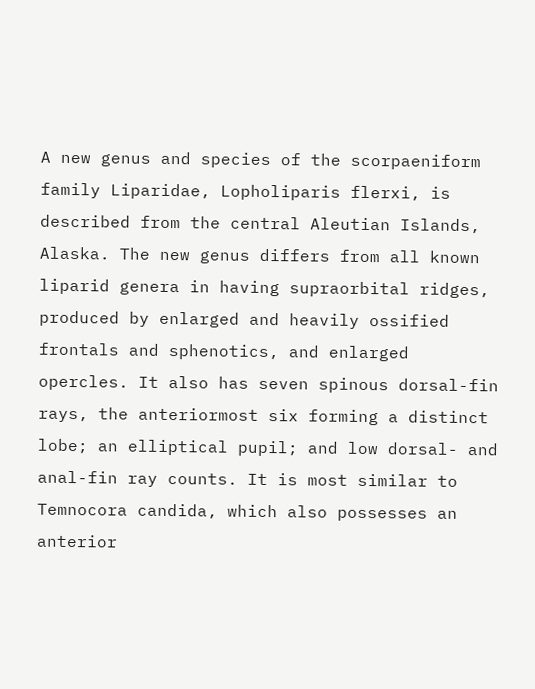A new genus and species of the scorpaeniform family Liparidae, Lopholiparis flerxi, is described from the central Aleutian Islands, Alaska. The new genus differs from all known liparid genera in having supraorbital ridges, produced by enlarged and heavily ossified frontals and sphenotics, and enlarged opercles. It also has seven spinous dorsal-fin rays, the anteriormost six forming a distinct lobe; an elliptical pupil; and low dorsal- and anal-fin ray counts. It is most similar to Temnocora candida, which also possesses an anterior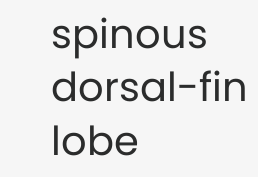spinous dorsal-fin lobe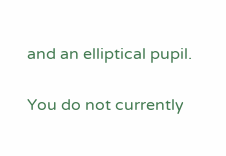and an elliptical pupil.

You do not currently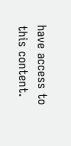have access to this content.